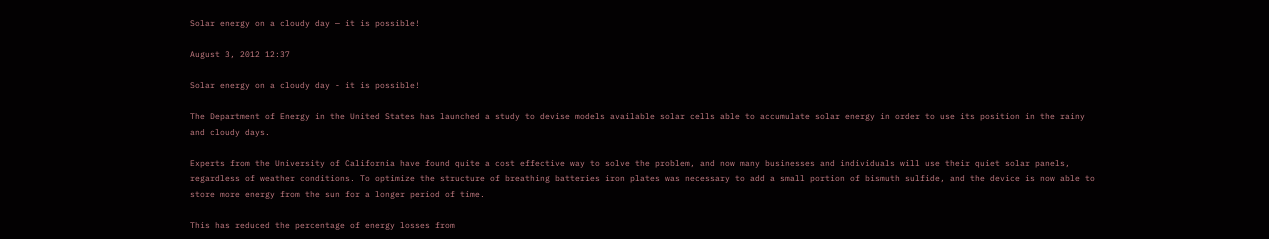Solar energy on a cloudy day — it is possible!

August 3, 2012 12:37

Solar energy on a cloudy day - it is possible!

The Department of Energy in the United States has launched a study to devise models available solar cells able to accumulate solar energy in order to use its position in the rainy and cloudy days.

Experts from the University of California have found quite a cost effective way to solve the problem, and now many businesses and individuals will use their quiet solar panels, regardless of weather conditions. To optimize the structure of breathing batteries iron plates was necessary to add a small portion of bismuth sulfide, and the device is now able to store more energy from the sun for a longer period of time.

This has reduced the percentage of energy losses from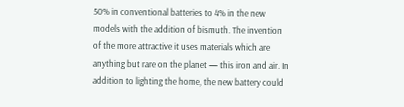50% in conventional batteries to 4% in the new models with the addition of bismuth. The invention of the more attractive it uses materials which are anything but rare on the planet — this iron and air. In addition to lighting the home, the new battery could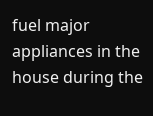fuel major appliances in the house during the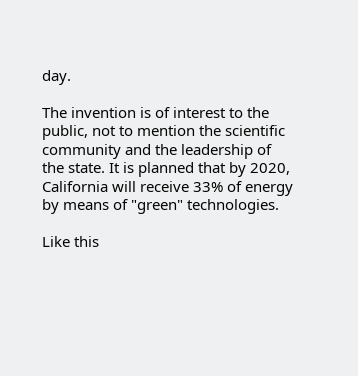day.

The invention is of interest to the public, not to mention the scientific community and the leadership of the state. It is planned that by 2020, California will receive 33% of energy by means of "green" technologies.

Like this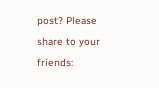post? Please share to your friends: